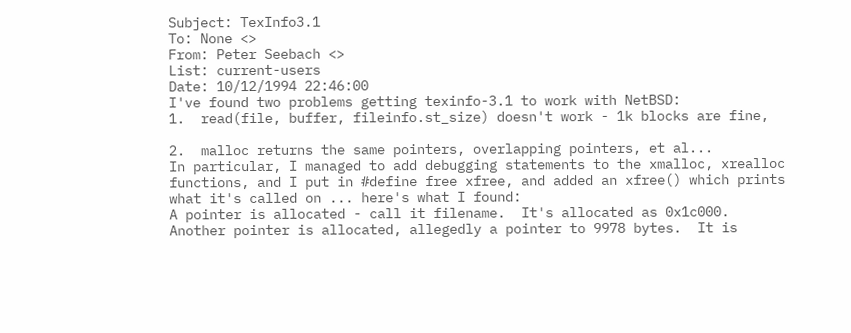Subject: TexInfo3.1
To: None <>
From: Peter Seebach <>
List: current-users
Date: 10/12/1994 22:46:00
I've found two problems getting texinfo-3.1 to work with NetBSD:
1.  read(file, buffer, fileinfo.st_size) doesn't work - 1k blocks are fine,

2.  malloc returns the same pointers, overlapping pointers, et al...
In particular, I managed to add debugging statements to the xmalloc, xrealloc
functions, and I put in #define free xfree, and added an xfree() which prints
what it's called on ... here's what I found:
A pointer is allocated - call it filename.  It's allocated as 0x1c000.
Another pointer is allocated, allegedly a pointer to 9978 bytes.  It is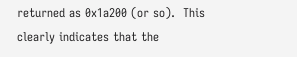returned as 0x1a200 (or so).  This clearly indicates that the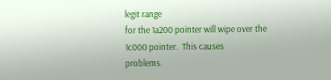legit range
for the 1a200 pointer will wipe over the 1c000 pointer.  This causes
problems.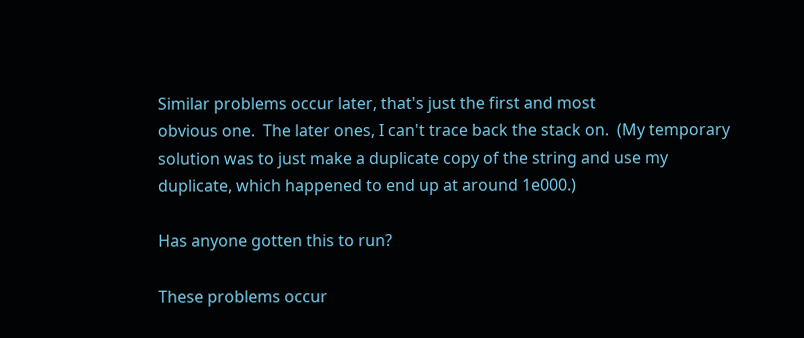Similar problems occur later, that's just the first and most
obvious one.  The later ones, I can't trace back the stack on.  (My temporary
solution was to just make a duplicate copy of the string and use my
duplicate, which happened to end up at around 1e000.)

Has anyone gotten this to run?

These problems occur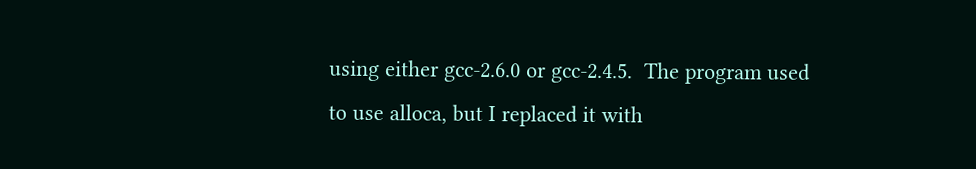using either gcc-2.6.0 or gcc-2.4.5.  The program used
to use alloca, but I replaced it with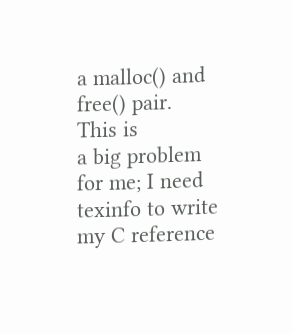a malloc() and free() pair.  This is
a big problem for me; I need texinfo to write my C reference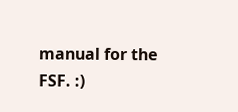manual for the
FSF. :)